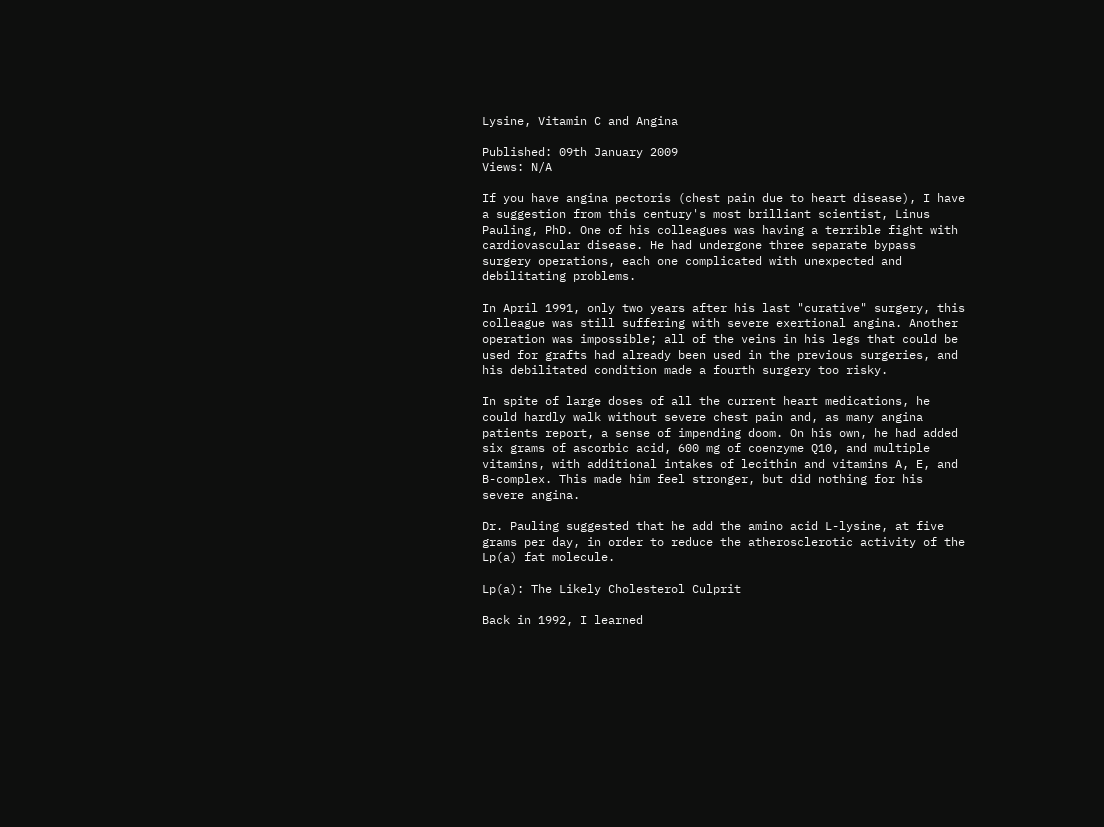Lysine, Vitamin C and Angina

Published: 09th January 2009
Views: N/A

If you have angina pectoris (chest pain due to heart disease), I have a suggestion from this century's most brilliant scientist, Linus Pauling, PhD. One of his colleagues was having a terrible fight with cardiovascular disease. He had undergone three separate bypass surgery operations, each one complicated with unexpected and debilitating problems.

In April 1991, only two years after his last "curative" surgery, this colleague was still suffering with severe exertional angina. Another operation was impossible; all of the veins in his legs that could be used for grafts had already been used in the previous surgeries, and his debilitated condition made a fourth surgery too risky.

In spite of large doses of all the current heart medications, he could hardly walk without severe chest pain and, as many angina patients report, a sense of impending doom. On his own, he had added six grams of ascorbic acid, 600 mg of coenzyme Q10, and multiple vitamins, with additional intakes of lecithin and vitamins A, E, and B-complex. This made him feel stronger, but did nothing for his severe angina.

Dr. Pauling suggested that he add the amino acid L-lysine, at five grams per day, in order to reduce the atherosclerotic activity of the Lp(a) fat molecule.

Lp(a): The Likely Cholesterol Culprit

Back in 1992, I learned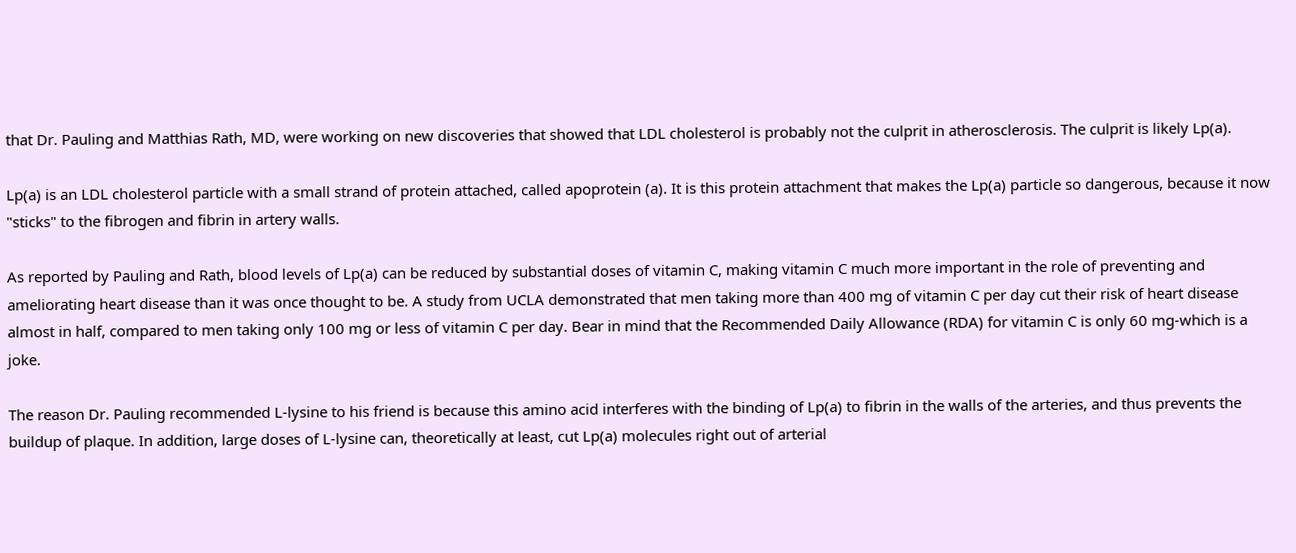that Dr. Pauling and Matthias Rath, MD, were working on new discoveries that showed that LDL cholesterol is probably not the culprit in atherosclerosis. The culprit is likely Lp(a).

Lp(a) is an LDL cholesterol particle with a small strand of protein attached, called apoprotein (a). It is this protein attachment that makes the Lp(a) particle so dangerous, because it now "sticks" to the fibrogen and fibrin in artery walls.

As reported by Pauling and Rath, blood levels of Lp(a) can be reduced by substantial doses of vitamin C, making vitamin C much more important in the role of preventing and ameliorating heart disease than it was once thought to be. A study from UCLA demonstrated that men taking more than 400 mg of vitamin C per day cut their risk of heart disease almost in half, compared to men taking only 100 mg or less of vitamin C per day. Bear in mind that the Recommended Daily Allowance (RDA) for vitamin C is only 60 mg-which is a joke.

The reason Dr. Pauling recommended L-lysine to his friend is because this amino acid interferes with the binding of Lp(a) to fibrin in the walls of the arteries, and thus prevents the buildup of plaque. In addition, large doses of L-lysine can, theoretically at least, cut Lp(a) molecules right out of arterial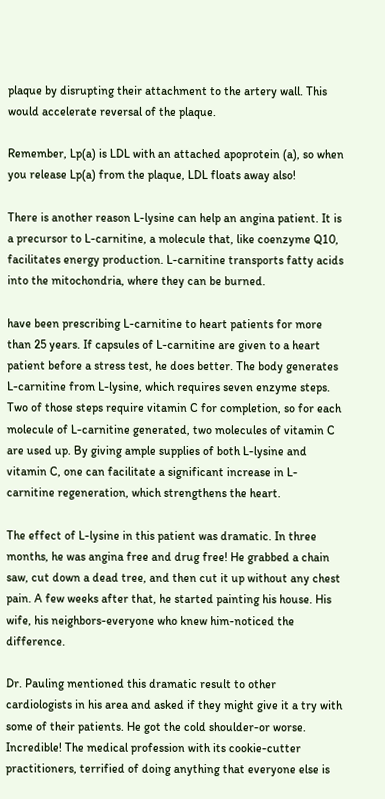plaque by disrupting their attachment to the artery wall. This would accelerate reversal of the plaque.

Remember, Lp(a) is LDL with an attached apoprotein (a), so when you release Lp(a) from the plaque, LDL floats away also!

There is another reason L-lysine can help an angina patient. It is a precursor to L-carnitine, a molecule that, like coenzyme Q10, facilitates energy production. L-carnitine transports fatty acids into the mitochondria, where they can be burned.

have been prescribing L-carnitine to heart patients for more than 25 years. If capsules of L-carnitine are given to a heart patient before a stress test, he does better. The body generates L-carnitine from L-lysine, which requires seven enzyme steps. Two of those steps require vitamin C for completion, so for each molecule of L-carnitine generated, two molecules of vitamin C are used up. By giving ample supplies of both L-lysine and vitamin C, one can facilitate a significant increase in L-carnitine regeneration, which strengthens the heart.

The effect of L-lysine in this patient was dramatic. In three months, he was angina free and drug free! He grabbed a chain saw, cut down a dead tree, and then cut it up without any chest pain. A few weeks after that, he started painting his house. His wife, his neighbors-everyone who knew him-noticed the difference.

Dr. Pauling mentioned this dramatic result to other cardiologists in his area and asked if they might give it a try with some of their patients. He got the cold shoulder-or worse.
Incredible! The medical profession with its cookie-cutter practitioners, terrified of doing anything that everyone else is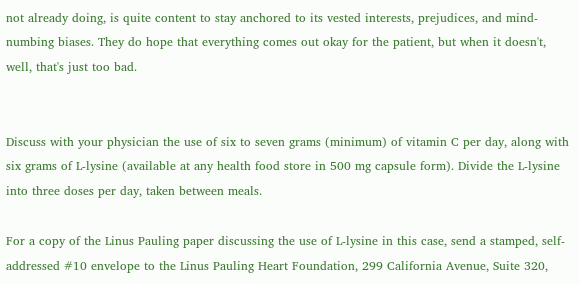not already doing, is quite content to stay anchored to its vested interests, prejudices, and mind-numbing biases. They do hope that everything comes out okay for the patient, but when it doesn't, well, that's just too bad.


Discuss with your physician the use of six to seven grams (minimum) of vitamin C per day, along with six grams of L-lysine (available at any health food store in 500 mg capsule form). Divide the L-lysine into three doses per day, taken between meals.

For a copy of the Linus Pauling paper discussing the use of L-lysine in this case, send a stamped, self-addressed #10 envelope to the Linus Pauling Heart Foundation, 299 California Avenue, Suite 320,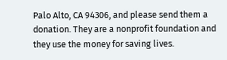Palo Alto, CA 94306, and please send them a donation. They are a nonprofit foundation and they use the money for saving lives.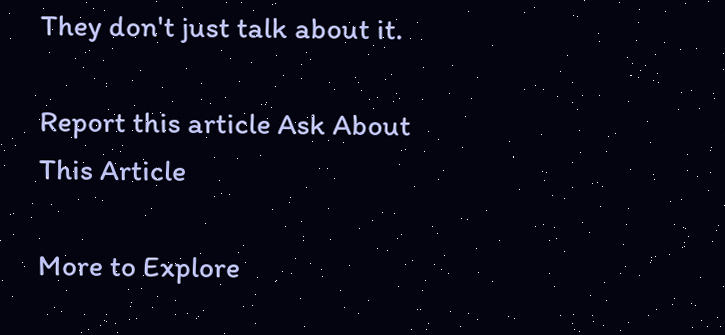They don't just talk about it.

Report this article Ask About This Article

More to Explore